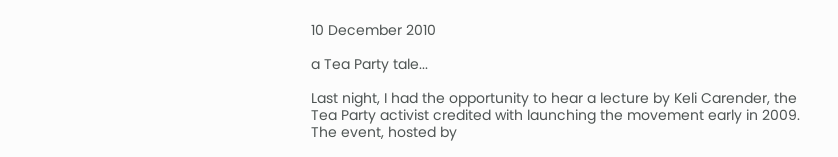10 December 2010

a Tea Party tale...

Last night, I had the opportunity to hear a lecture by Keli Carender, the Tea Party activist credited with launching the movement early in 2009.  The event, hosted by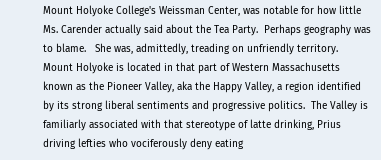Mount Holyoke College's Weissman Center, was notable for how little Ms. Carender actually said about the Tea Party.  Perhaps geography was to blame.   She was, admittedly, treading on unfriendly territory.  Mount Holyoke is located in that part of Western Massachusetts known as the Pioneer Valley, aka the Happy Valley, a region identified by its strong liberal sentiments and progressive politics.  The Valley is familiarly associated with that stereotype of latte drinking, Prius driving lefties who vociferously deny eating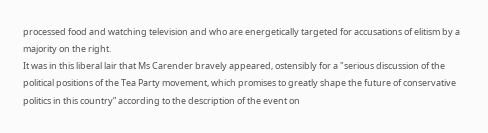processed food and watching television and who are energetically targeted for accusations of elitism by a majority on the right.
It was in this liberal lair that Ms Carender bravely appeared, ostensibly for a "serious discussion of the political positions of the Tea Party movement, which promises to greatly shape the future of conservative politics in this country” according to the description of the event on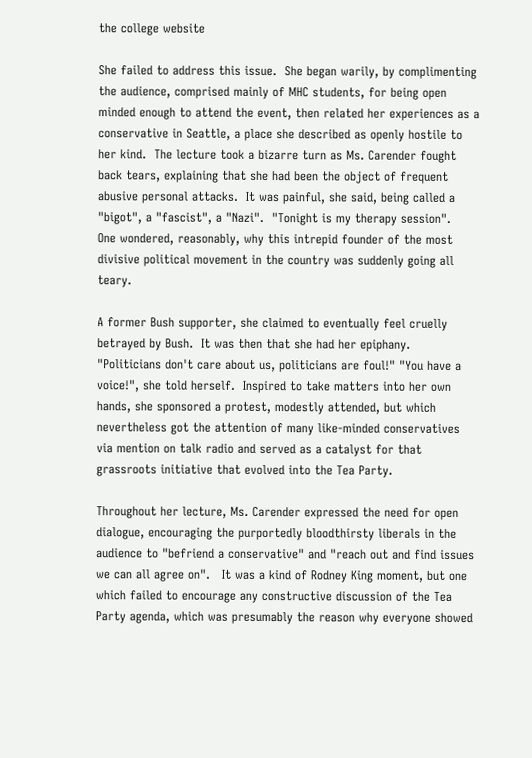the college website

She failed to address this issue.  She began warily, by complimenting the audience, comprised mainly of MHC students, for being open minded enough to attend the event, then related her experiences as a conservative in Seattle, a place she described as openly hostile to her kind.  The lecture took a bizarre turn as Ms. Carender fought back tears, explaining that she had been the object of frequent abusive personal attacks.  It was painful, she said, being called a "bigot", a "fascist", a "Nazi".  "Tonight is my therapy session".   One wondered, reasonably, why this intrepid founder of the most divisive political movement in the country was suddenly going all teary.

A former Bush supporter, she claimed to eventually feel cruelly betrayed by Bush.  It was then that she had her epiphany.  "Politicians don't care about us, politicians are foul!" "You have a voice!", she told herself.  Inspired to take matters into her own hands, she sponsored a protest, modestly attended, but which nevertheless got the attention of many like-minded conservatives via mention on talk radio and served as a catalyst for that grassroots initiative that evolved into the Tea Party.

Throughout her lecture, Ms. Carender expressed the need for open dialogue, encouraging the purportedly bloodthirsty liberals in the audience to "befriend a conservative" and "reach out and find issues we can all agree on".   It was a kind of Rodney King moment, but one which failed to encourage any constructive discussion of the Tea Party agenda, which was presumably the reason why everyone showed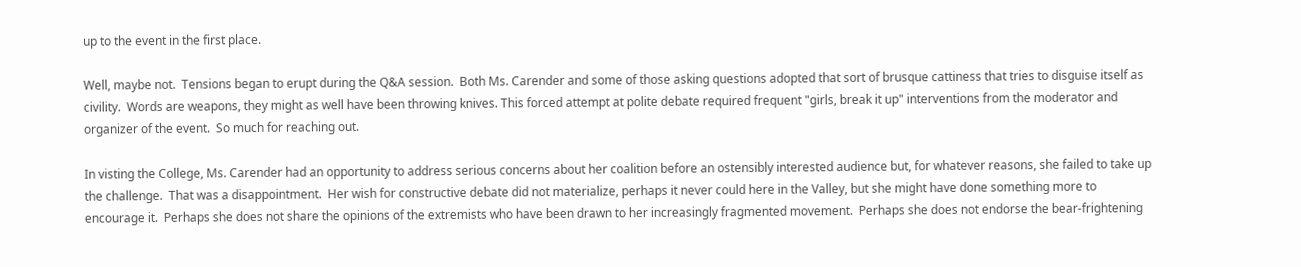up to the event in the first place.

Well, maybe not.  Tensions began to erupt during the Q&A session.  Both Ms. Carender and some of those asking questions adopted that sort of brusque cattiness that tries to disguise itself as civility.  Words are weapons, they might as well have been throwing knives. This forced attempt at polite debate required frequent "girls, break it up" interventions from the moderator and organizer of the event.  So much for reaching out.

In visting the College, Ms. Carender had an opportunity to address serious concerns about her coalition before an ostensibly interested audience but, for whatever reasons, she failed to take up the challenge.  That was a disappointment.  Her wish for constructive debate did not materialize, perhaps it never could here in the Valley, but she might have done something more to encourage it.  Perhaps she does not share the opinions of the extremists who have been drawn to her increasingly fragmented movement.  Perhaps she does not endorse the bear-frightening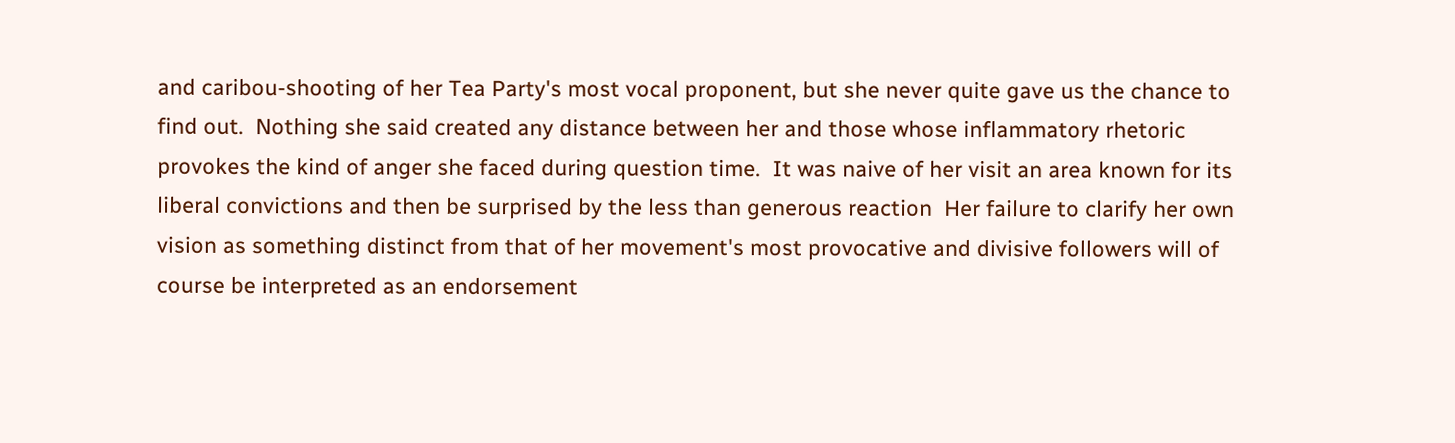and caribou-shooting of her Tea Party's most vocal proponent, but she never quite gave us the chance to find out.  Nothing she said created any distance between her and those whose inflammatory rhetoric provokes the kind of anger she faced during question time.  It was naive of her visit an area known for its liberal convictions and then be surprised by the less than generous reaction  Her failure to clarify her own vision as something distinct from that of her movement's most provocative and divisive followers will of course be interpreted as an endorsement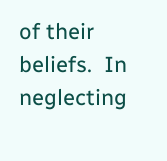of their beliefs.  In neglecting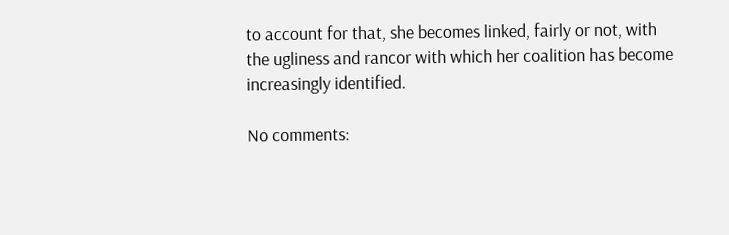to account for that, she becomes linked, fairly or not, with the ugliness and rancor with which her coalition has become increasingly identified.

No comments: